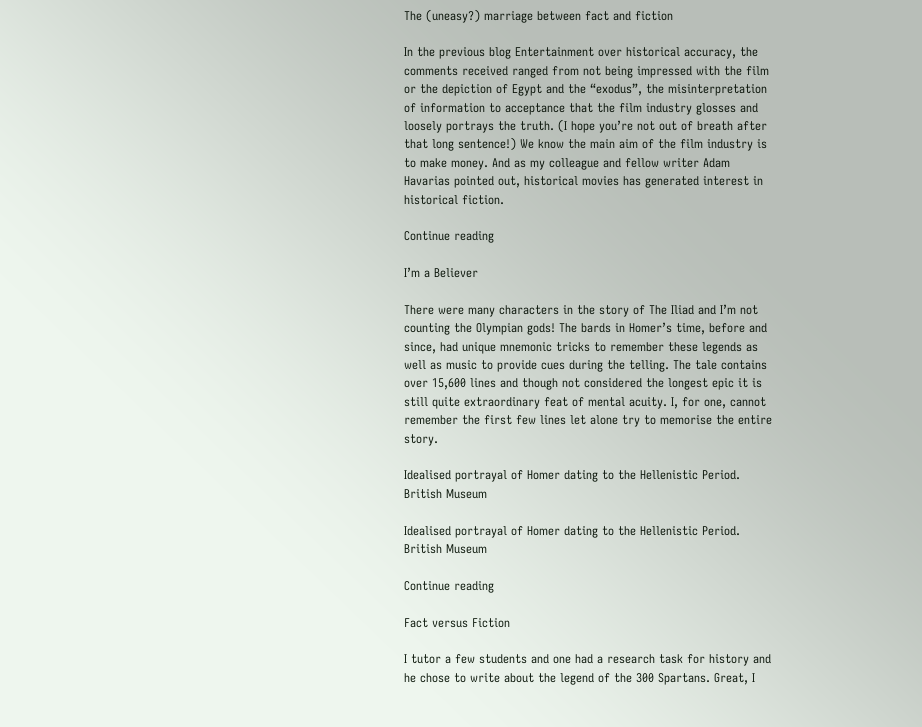The (uneasy?) marriage between fact and fiction

In the previous blog Entertainment over historical accuracy, the comments received ranged from not being impressed with the film or the depiction of Egypt and the “exodus”, the misinterpretation of information to acceptance that the film industry glosses and loosely portrays the truth. (I hope you’re not out of breath after that long sentence!) We know the main aim of the film industry is to make money. And as my colleague and fellow writer Adam Havarias pointed out, historical movies has generated interest in historical fiction.

Continue reading

I’m a Believer

There were many characters in the story of The Iliad and I’m not counting the Olympian gods! The bards in Homer’s time, before and since, had unique mnemonic tricks to remember these legends as well as music to provide cues during the telling. The tale contains over 15,600 lines and though not considered the longest epic it is still quite extraordinary feat of mental acuity. I, for one, cannot remember the first few lines let alone try to memorise the entire story.

Idealised portrayal of Homer dating to the Hellenistic Period. British Museum

Idealised portrayal of Homer dating to the Hellenistic Period.
British Museum

Continue reading

Fact versus Fiction

I tutor a few students and one had a research task for history and he chose to write about the legend of the 300 Spartans. Great, I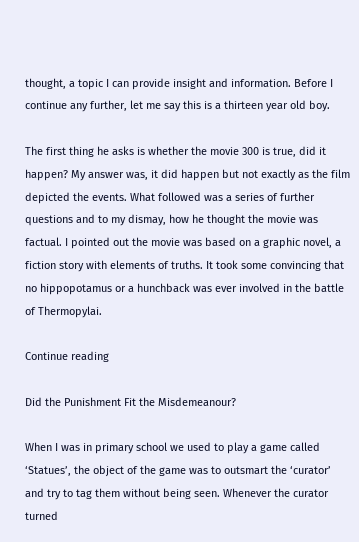thought, a topic I can provide insight and information. Before I continue any further, let me say this is a thirteen year old boy.

The first thing he asks is whether the movie 300 is true, did it happen? My answer was, it did happen but not exactly as the film depicted the events. What followed was a series of further questions and to my dismay, how he thought the movie was factual. I pointed out the movie was based on a graphic novel, a fiction story with elements of truths. It took some convincing that no hippopotamus or a hunchback was ever involved in the battle of Thermopylai.

Continue reading

Did the Punishment Fit the Misdemeanour?

When I was in primary school we used to play a game called ‘Statues’, the object of the game was to outsmart the ‘curator’ and try to tag them without being seen. Whenever the curator turned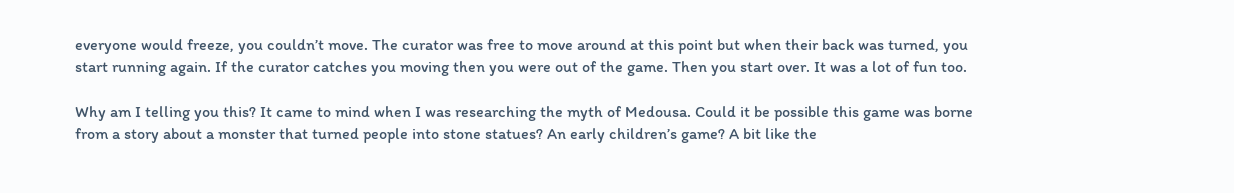everyone would freeze, you couldn’t move. The curator was free to move around at this point but when their back was turned, you start running again. If the curator catches you moving then you were out of the game. Then you start over. It was a lot of fun too.

Why am I telling you this? It came to mind when I was researching the myth of Medousa. Could it be possible this game was borne from a story about a monster that turned people into stone statues? An early children’s game? A bit like the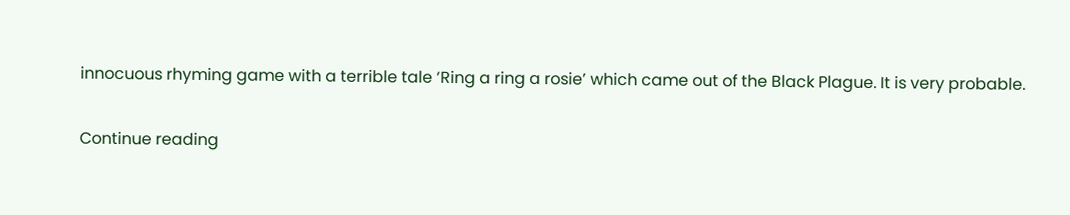innocuous rhyming game with a terrible tale ‘Ring a ring a rosie’ which came out of the Black Plague. It is very probable.

Continue reading